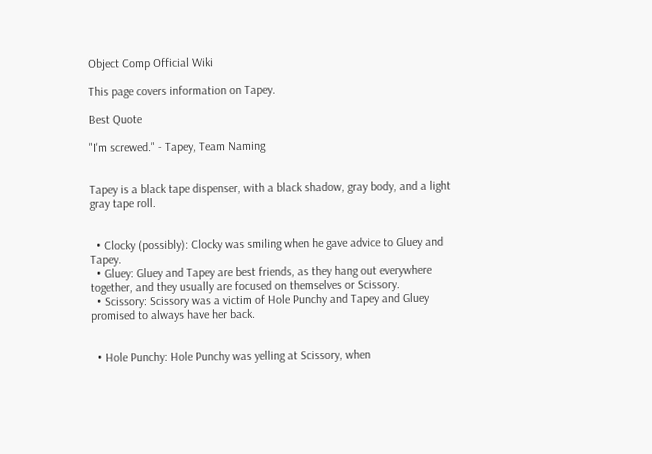Object Comp Official Wiki

This page covers information on Tapey.

Best Quote

"I'm screwed." - Tapey, Team Naming


Tapey is a black tape dispenser, with a black shadow, gray body, and a light gray tape roll.


  • Clocky (possibly): Clocky was smiling when he gave advice to Gluey and Tapey.
  • Gluey: Gluey and Tapey are best friends, as they hang out everywhere together, and they usually are focused on themselves or Scissory.
  • Scissory: Scissory was a victim of Hole Punchy and Tapey and Gluey promised to always have her back.


  • Hole Punchy: Hole Punchy was yelling at Scissory, when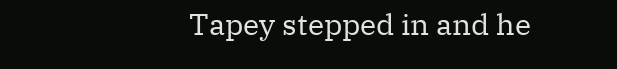Tapey stepped in and he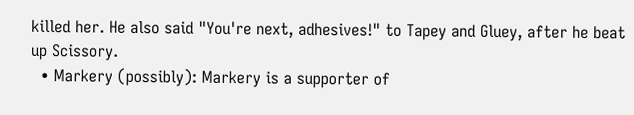killed her. He also said "You're next, adhesives!" to Tapey and Gluey, after he beat up Scissory.
  • Markery (possibly): Markery is a supporter of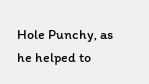Hole Punchy, as he helped to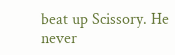beat up Scissory. He never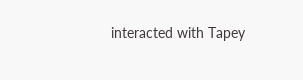interacted with Tapey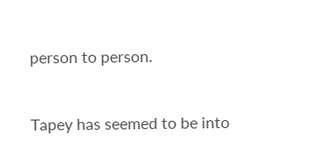person to person.


Tapey has seemed to be into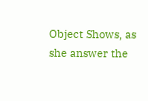Object Shows, as she answer the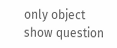only object show question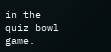in the quiz bowl game.